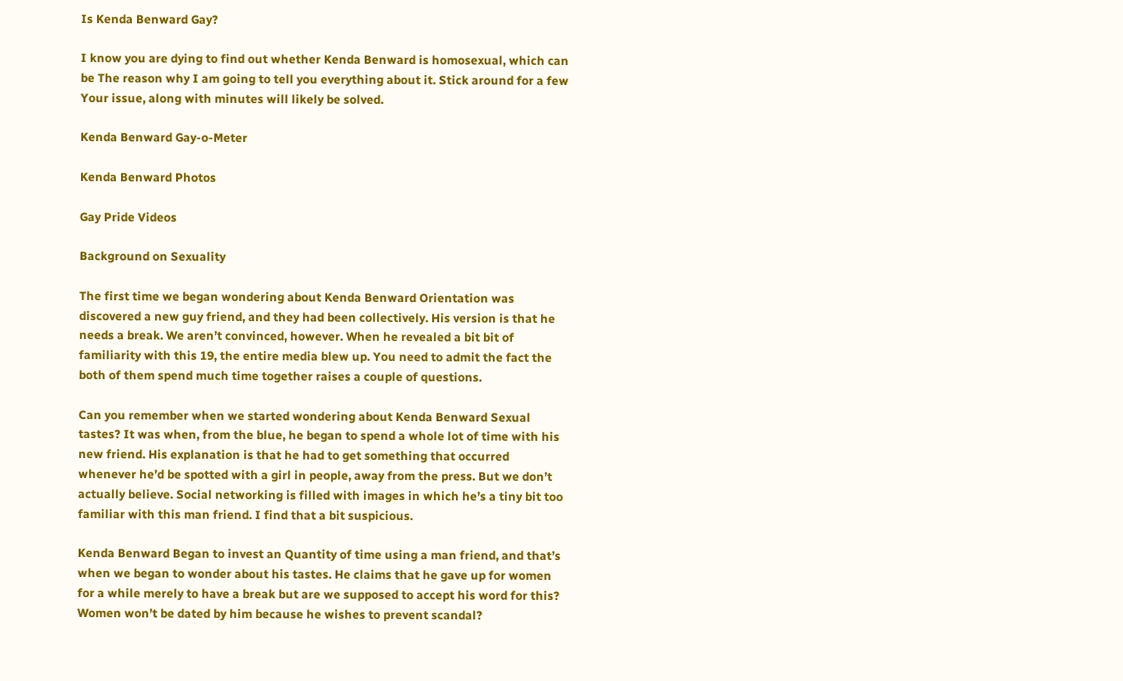Is Kenda Benward Gay?

I know you are dying to find out whether Kenda Benward is homosexual, which can be The reason why I am going to tell you everything about it. Stick around for a few Your issue, along with minutes will likely be solved.

Kenda Benward Gay-o-Meter

Kenda Benward Photos

Gay Pride Videos

Background on Sexuality

The first time we began wondering about Kenda Benward Orientation was discovered a new guy friend, and they had been collectively. His version is that he needs a break. We aren’t convinced, however. When he revealed a bit bit of familiarity with this 19, the entire media blew up. You need to admit the fact the both of them spend much time together raises a couple of questions.

Can you remember when we started wondering about Kenda Benward Sexual tastes? It was when, from the blue, he began to spend a whole lot of time with his new friend. His explanation is that he had to get something that occurred whenever he’d be spotted with a girl in people, away from the press. But we don’t actually believe. Social networking is filled with images in which he’s a tiny bit too familiar with this man friend. I find that a bit suspicious.

Kenda Benward Began to invest an Quantity of time using a man friend, and that’s when we began to wonder about his tastes. He claims that he gave up for women for a while merely to have a break but are we supposed to accept his word for this? Women won’t be dated by him because he wishes to prevent scandal?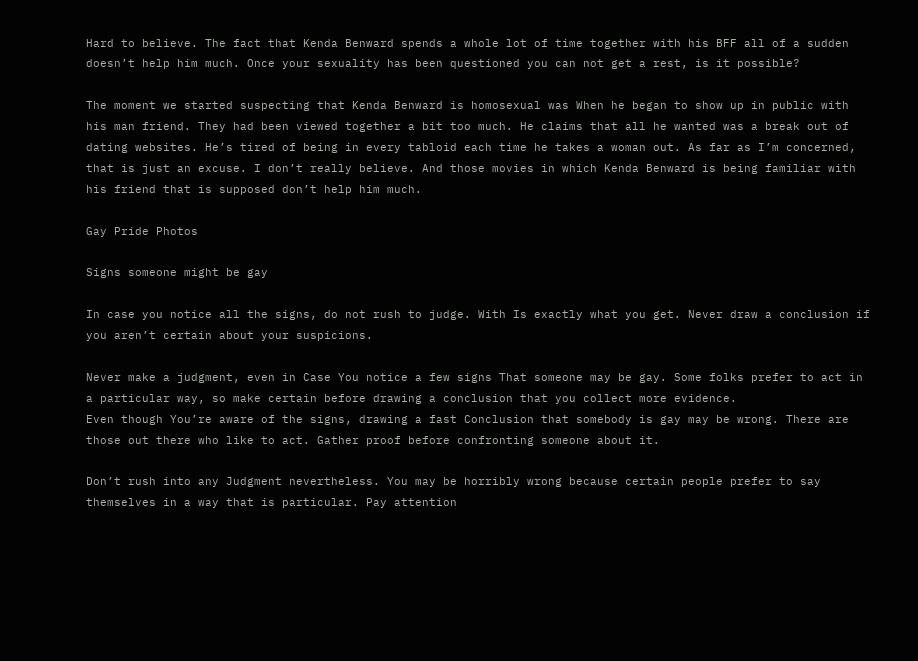Hard to believe. The fact that Kenda Benward spends a whole lot of time together with his BFF all of a sudden doesn’t help him much. Once your sexuality has been questioned you can not get a rest, is it possible?

The moment we started suspecting that Kenda Benward is homosexual was When he began to show up in public with his man friend. They had been viewed together a bit too much. He claims that all he wanted was a break out of dating websites. He’s tired of being in every tabloid each time he takes a woman out. As far as I’m concerned, that is just an excuse. I don’t really believe. And those movies in which Kenda Benward is being familiar with his friend that is supposed don’t help him much.

Gay Pride Photos

Signs someone might be gay

In case you notice all the signs, do not rush to judge. With Is exactly what you get. Never draw a conclusion if you aren’t certain about your suspicions.

Never make a judgment, even in Case You notice a few signs That someone may be gay. Some folks prefer to act in a particular way, so make certain before drawing a conclusion that you collect more evidence.
Even though You’re aware of the signs, drawing a fast Conclusion that somebody is gay may be wrong. There are those out there who like to act. Gather proof before confronting someone about it.

Don’t rush into any Judgment nevertheless. You may be horribly wrong because certain people prefer to say themselves in a way that is particular. Pay attention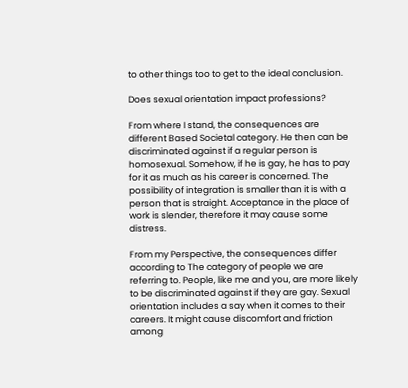to other things too to get to the ideal conclusion.

Does sexual orientation impact professions?

From where I stand, the consequences are different Based Societal category. He then can be discriminated against if a regular person is homosexual. Somehow, if he is gay, he has to pay for it as much as his career is concerned. The possibility of integration is smaller than it is with a person that is straight. Acceptance in the place of work is slender, therefore it may cause some distress.

From my Perspective, the consequences differ according to The category of people we are referring to. People, like me and you, are more likely to be discriminated against if they are gay. Sexual orientation includes a say when it comes to their careers. It might cause discomfort and friction among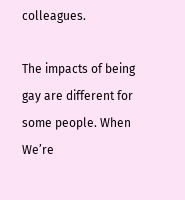colleagues.

The impacts of being gay are different for some people. When We’re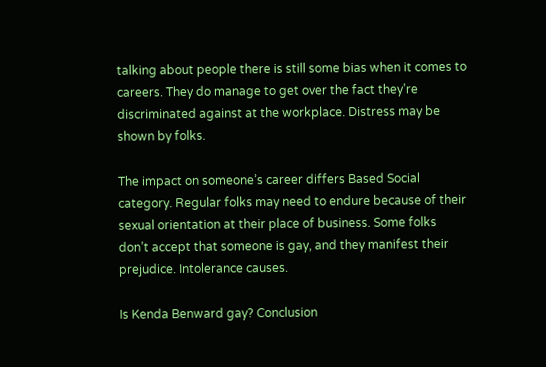talking about people there is still some bias when it comes to careers. They do manage to get over the fact they’re discriminated against at the workplace. Distress may be shown by folks.

The impact on someone’s career differs Based Social category. Regular folks may need to endure because of their sexual orientation at their place of business. Some folks don’t accept that someone is gay, and they manifest their prejudice. Intolerance causes.

Is Kenda Benward gay? Conclusion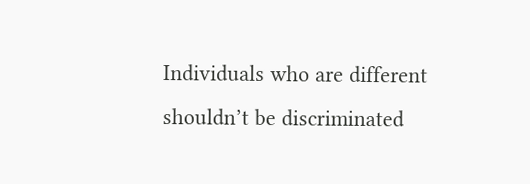Individuals who are different shouldn’t be discriminated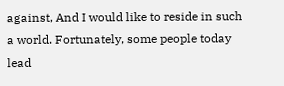against, And I would like to reside in such a world. Fortunately, some people today lead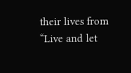their lives from “Live and let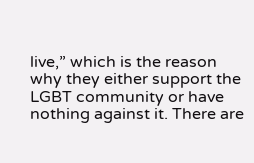live,” which is the reason why they either support the LGBT community or have nothing against it. There are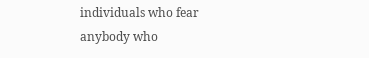individuals who fear anybody who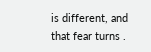is different, and that fear turns .